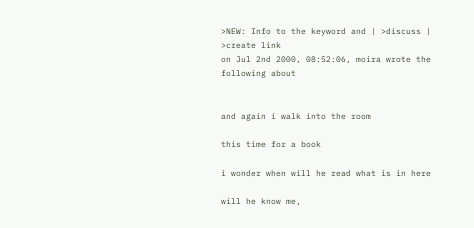>NEW: Info to the keyword and | >discuss | >create link
on Jul 2nd 2000, 08:52:06, moira wrote the following about


and again i walk into the room

this time for a book

i wonder when will he read what is in here

will he know me,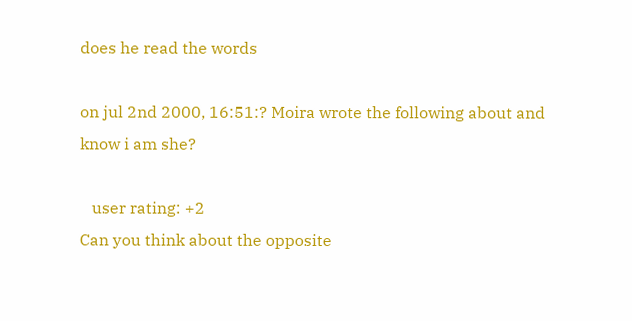does he read the words

on jul 2nd 2000, 16:51:? Moira wrote the following about and know i am she?

   user rating: +2
Can you think about the opposite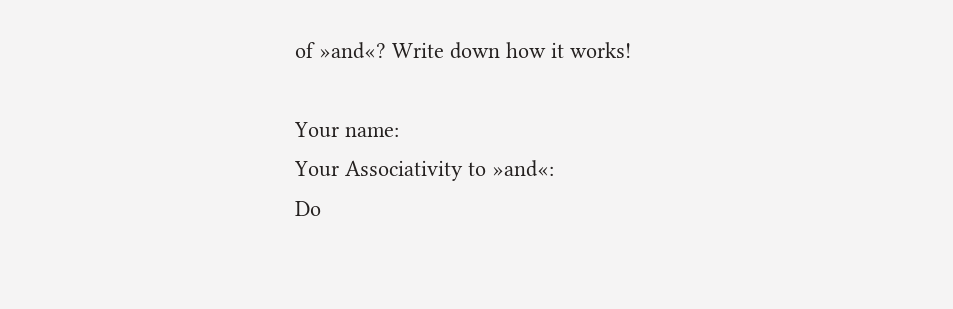of »and«? Write down how it works!

Your name:
Your Associativity to »and«:
Do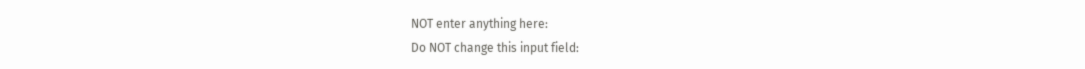NOT enter anything here:
Do NOT change this input field: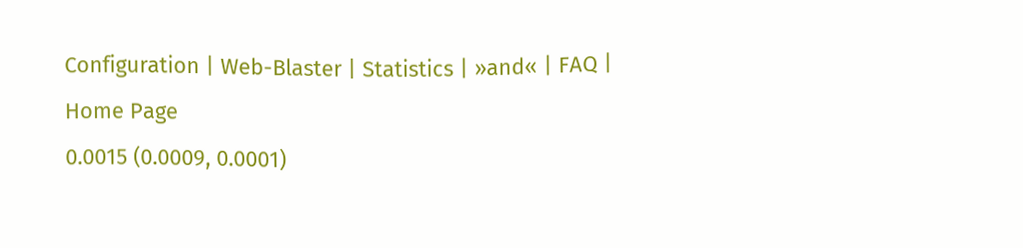Configuration | Web-Blaster | Statistics | »and« | FAQ | Home Page
0.0015 (0.0009, 0.0001)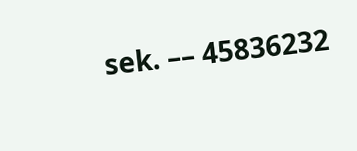sek. –– 45836232